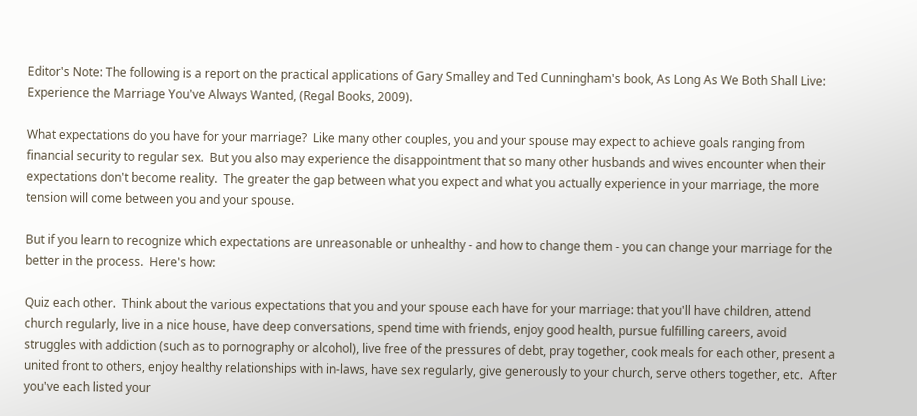Editor's Note: The following is a report on the practical applications of Gary Smalley and Ted Cunningham's book, As Long As We Both Shall Live: Experience the Marriage You've Always Wanted, (Regal Books, 2009).

What expectations do you have for your marriage?  Like many other couples, you and your spouse may expect to achieve goals ranging from financial security to regular sex.  But you also may experience the disappointment that so many other husbands and wives encounter when their expectations don't become reality.  The greater the gap between what you expect and what you actually experience in your marriage, the more tension will come between you and your spouse.

But if you learn to recognize which expectations are unreasonable or unhealthy - and how to change them - you can change your marriage for the better in the process.  Here's how:

Quiz each other.  Think about the various expectations that you and your spouse each have for your marriage: that you'll have children, attend church regularly, live in a nice house, have deep conversations, spend time with friends, enjoy good health, pursue fulfilling careers, avoid struggles with addiction (such as to pornography or alcohol), live free of the pressures of debt, pray together, cook meals for each other, present a united front to others, enjoy healthy relationships with in-laws, have sex regularly, give generously to your church, serve others together, etc.  After you've each listed your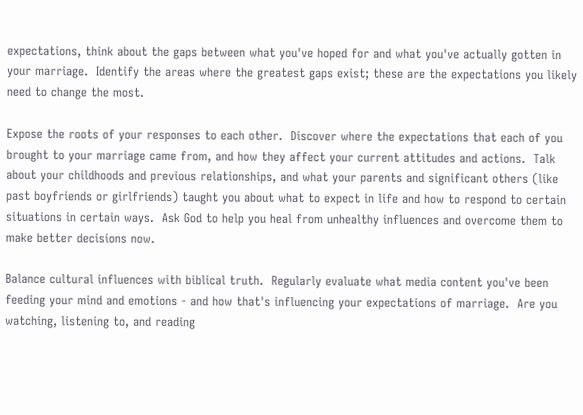expectations, think about the gaps between what you've hoped for and what you've actually gotten in your marriage.  Identify the areas where the greatest gaps exist; these are the expectations you likely need to change the most.

Expose the roots of your responses to each other.  Discover where the expectations that each of you brought to your marriage came from, and how they affect your current attitudes and actions.  Talk about your childhoods and previous relationships, and what your parents and significant others (like past boyfriends or girlfriends) taught you about what to expect in life and how to respond to certain situations in certain ways.  Ask God to help you heal from unhealthy influences and overcome them to make better decisions now.

Balance cultural influences with biblical truth.  Regularly evaluate what media content you've been feeding your mind and emotions - and how that's influencing your expectations of marriage.  Are you watching, listening to, and reading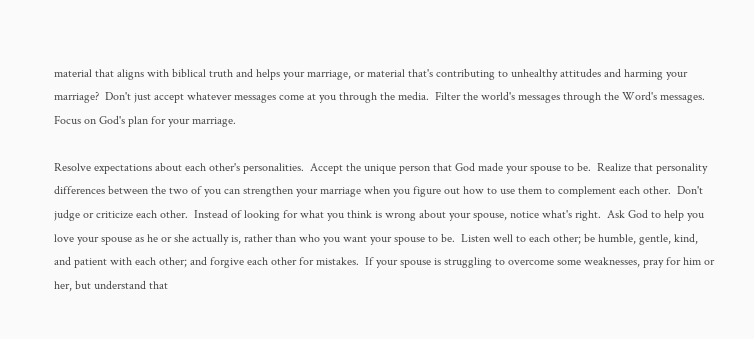material that aligns with biblical truth and helps your marriage, or material that's contributing to unhealthy attitudes and harming your marriage?  Don't just accept whatever messages come at you through the media.  Filter the world's messages through the Word's messages.  Focus on God's plan for your marriage.

Resolve expectations about each other's personalities.  Accept the unique person that God made your spouse to be.  Realize that personality differences between the two of you can strengthen your marriage when you figure out how to use them to complement each other.  Don't judge or criticize each other.  Instead of looking for what you think is wrong about your spouse, notice what's right.  Ask God to help you love your spouse as he or she actually is, rather than who you want your spouse to be.  Listen well to each other; be humble, gentle, kind, and patient with each other; and forgive each other for mistakes.  If your spouse is struggling to overcome some weaknesses, pray for him or her, but understand that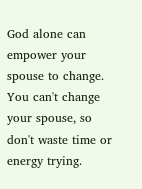God alone can empower your spouse to change.  You can't change your spouse, so don't waste time or energy trying.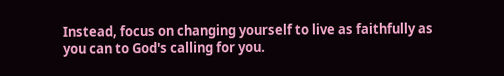Instead, focus on changing yourself to live as faithfully as you can to God's calling for you.